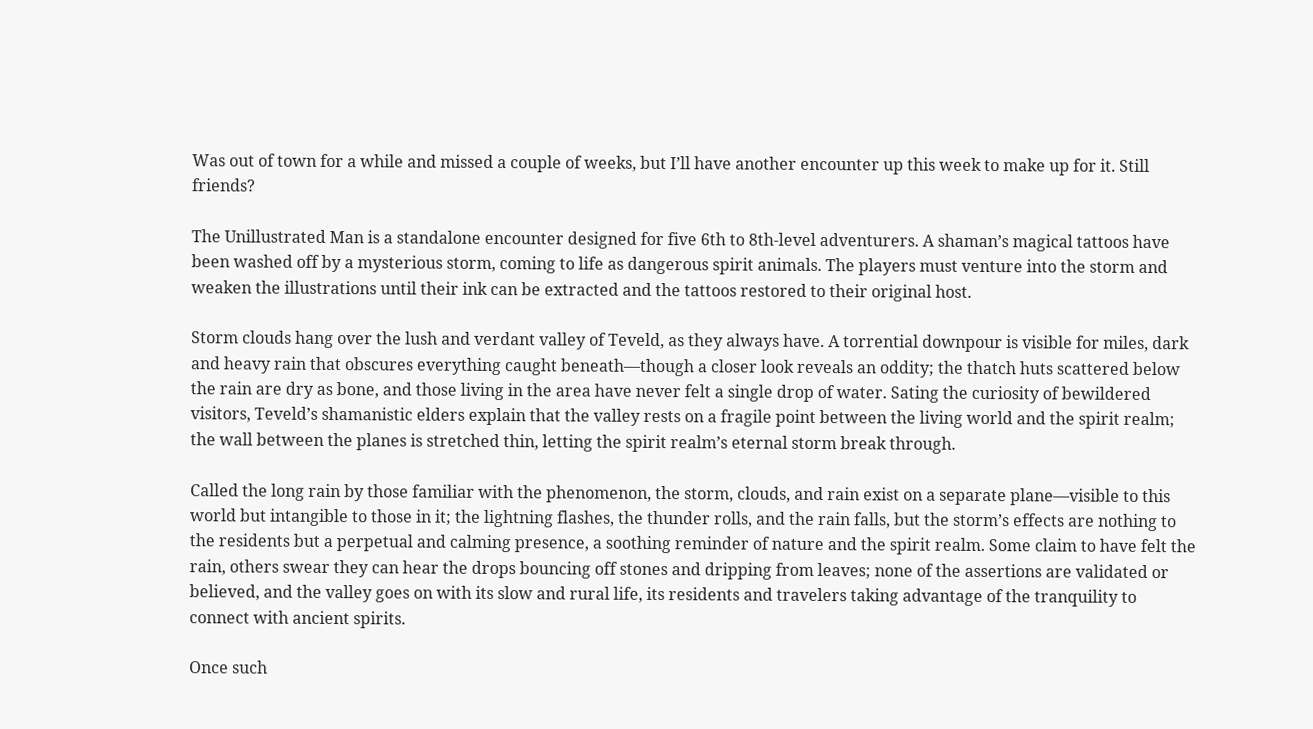Was out of town for a while and missed a couple of weeks, but I’ll have another encounter up this week to make up for it. Still friends?

The Unillustrated Man is a standalone encounter designed for five 6th to 8th-level adventurers. A shaman’s magical tattoos have been washed off by a mysterious storm, coming to life as dangerous spirit animals. The players must venture into the storm and weaken the illustrations until their ink can be extracted and the tattoos restored to their original host.

Storm clouds hang over the lush and verdant valley of Teveld, as they always have. A torrential downpour is visible for miles, dark and heavy rain that obscures everything caught beneath—though a closer look reveals an oddity; the thatch huts scattered below the rain are dry as bone, and those living in the area have never felt a single drop of water. Sating the curiosity of bewildered visitors, Teveld’s shamanistic elders explain that the valley rests on a fragile point between the living world and the spirit realm; the wall between the planes is stretched thin, letting the spirit realm’s eternal storm break through.

Called the long rain by those familiar with the phenomenon, the storm, clouds, and rain exist on a separate plane—visible to this world but intangible to those in it; the lightning flashes, the thunder rolls, and the rain falls, but the storm’s effects are nothing to the residents but a perpetual and calming presence, a soothing reminder of nature and the spirit realm. Some claim to have felt the rain, others swear they can hear the drops bouncing off stones and dripping from leaves; none of the assertions are validated or believed, and the valley goes on with its slow and rural life, its residents and travelers taking advantage of the tranquility to connect with ancient spirits.

Once such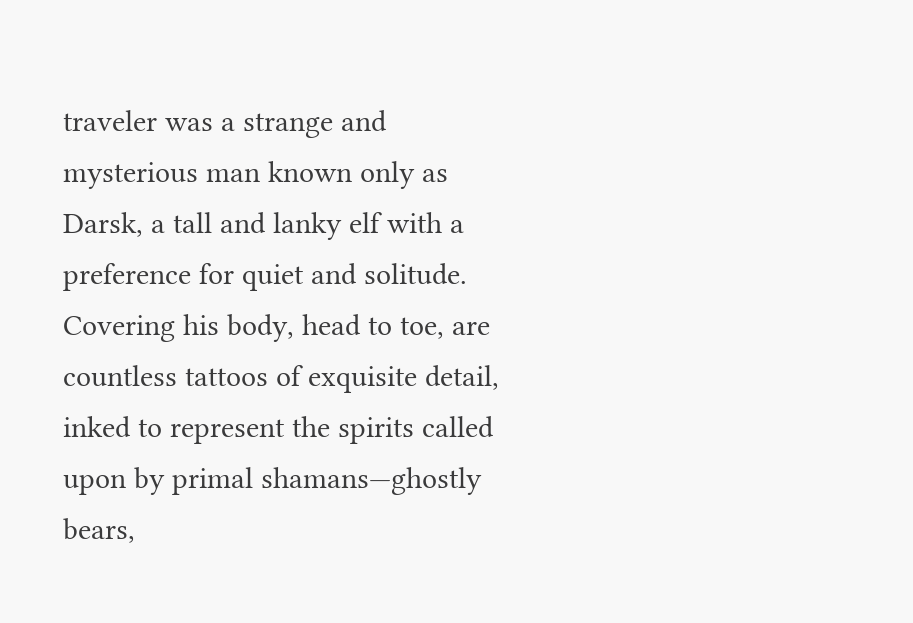traveler was a strange and mysterious man known only as Darsk, a tall and lanky elf with a preference for quiet and solitude. Covering his body, head to toe, are countless tattoos of exquisite detail, inked to represent the spirits called upon by primal shamans—ghostly bears,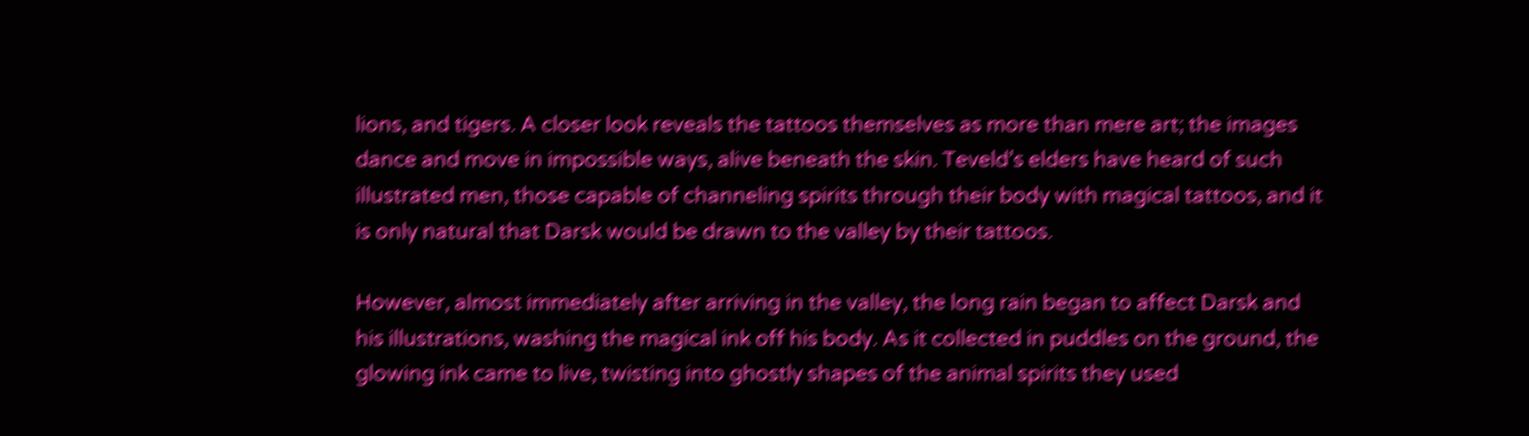lions, and tigers. A closer look reveals the tattoos themselves as more than mere art; the images dance and move in impossible ways, alive beneath the skin. Teveld’s elders have heard of such illustrated men, those capable of channeling spirits through their body with magical tattoos, and it is only natural that Darsk would be drawn to the valley by their tattoos.

However, almost immediately after arriving in the valley, the long rain began to affect Darsk and his illustrations, washing the magical ink off his body. As it collected in puddles on the ground, the glowing ink came to live, twisting into ghostly shapes of the animal spirits they used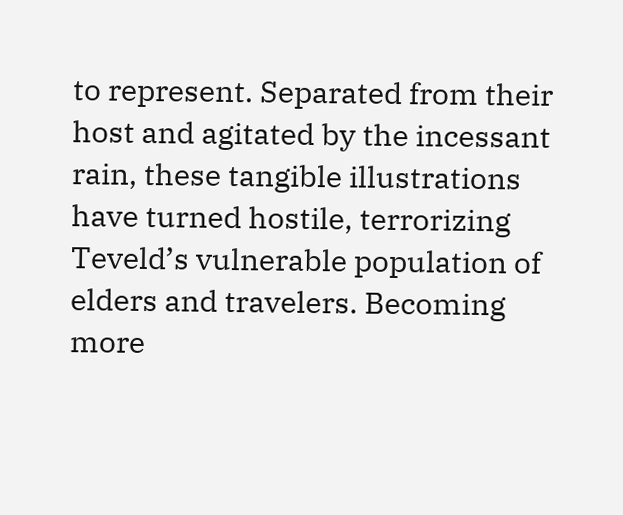to represent. Separated from their host and agitated by the incessant rain, these tangible illustrations have turned hostile, terrorizing Teveld’s vulnerable population of elders and travelers. Becoming more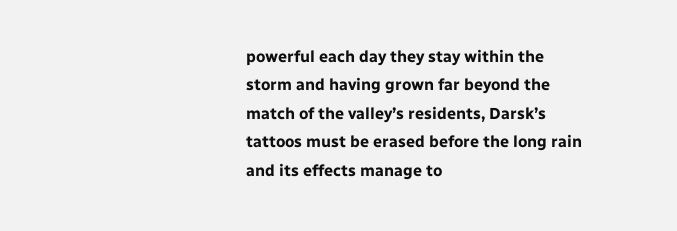powerful each day they stay within the storm and having grown far beyond the match of the valley’s residents, Darsk’s tattoos must be erased before the long rain and its effects manage to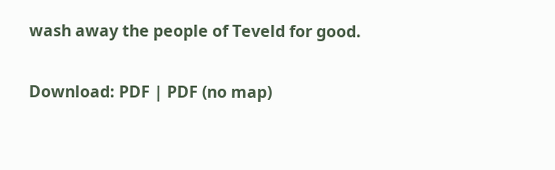wash away the people of Teveld for good.

Download: PDF | PDF (no map)